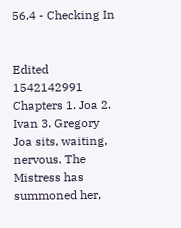56.4 - Checking In


Edited 1542142991
Chapters 1. Joa 2. Ivan 3. Gregory Joa sits, waiting, nervous. The Mistress has summoned her,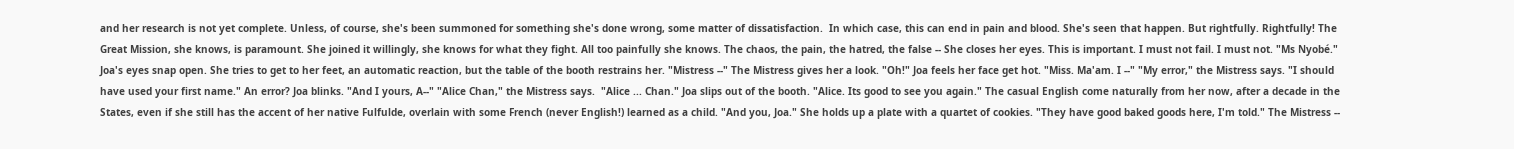and her research is not yet complete. Unless, of course, she's been summoned for something she's done wrong, some matter of dissatisfaction.  In which case, this can end in pain and blood. She's seen that happen. But rightfully. Rightfully! The Great Mission, she knows, is paramount. She joined it willingly, she knows for what they fight. All too painfully she knows. The chaos, the pain, the hatred, the false -- She closes her eyes. This is important. I must not fail. I must not. "Ms Nyobé." Joa's eyes snap open. She tries to get to her feet, an automatic reaction, but the table of the booth restrains her. "Mistress --" The Mistress gives her a look. "Oh!" Joa feels her face get hot. "Miss. Ma'am. I --" "My error," the Mistress says. "I should have used your first name." An error? Joa blinks. "And I yours, A--" "Alice Chan," the Mistress says.  "Alice ... Chan." Joa slips out of the booth. "Alice. Its good to see you again." The casual English come naturally from her now, after a decade in the States, even if she still has the accent of her native Fulfulde, overlain with some French (never English!) learned as a child. "And you, Joa." She holds up a plate with a quartet of cookies. "They have good baked goods here, I'm told." The Mistress --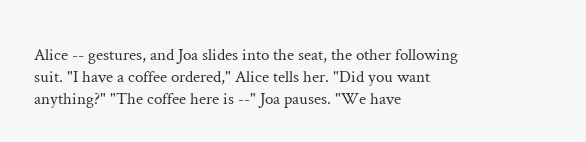Alice -- gestures, and Joa slides into the seat, the other following suit. "I have a coffee ordered," Alice tells her. "Did you want anything?" "The coffee here is --" Joa pauses. "We have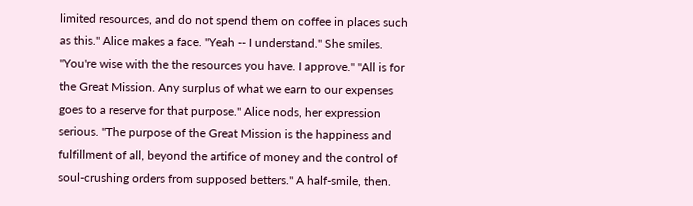limited resources, and do not spend them on coffee in places such as this." Alice makes a face. "Yeah -- I understand." She smiles. "You're wise with the the resources you have. I approve." "All is for the Great Mission. Any surplus of what we earn to our expenses goes to a reserve for that purpose." Alice nods, her expression serious. "The purpose of the Great Mission is the happiness and fulfillment of all, beyond the artifice of money and the control of soul-crushing orders from supposed betters." A half-smile, then.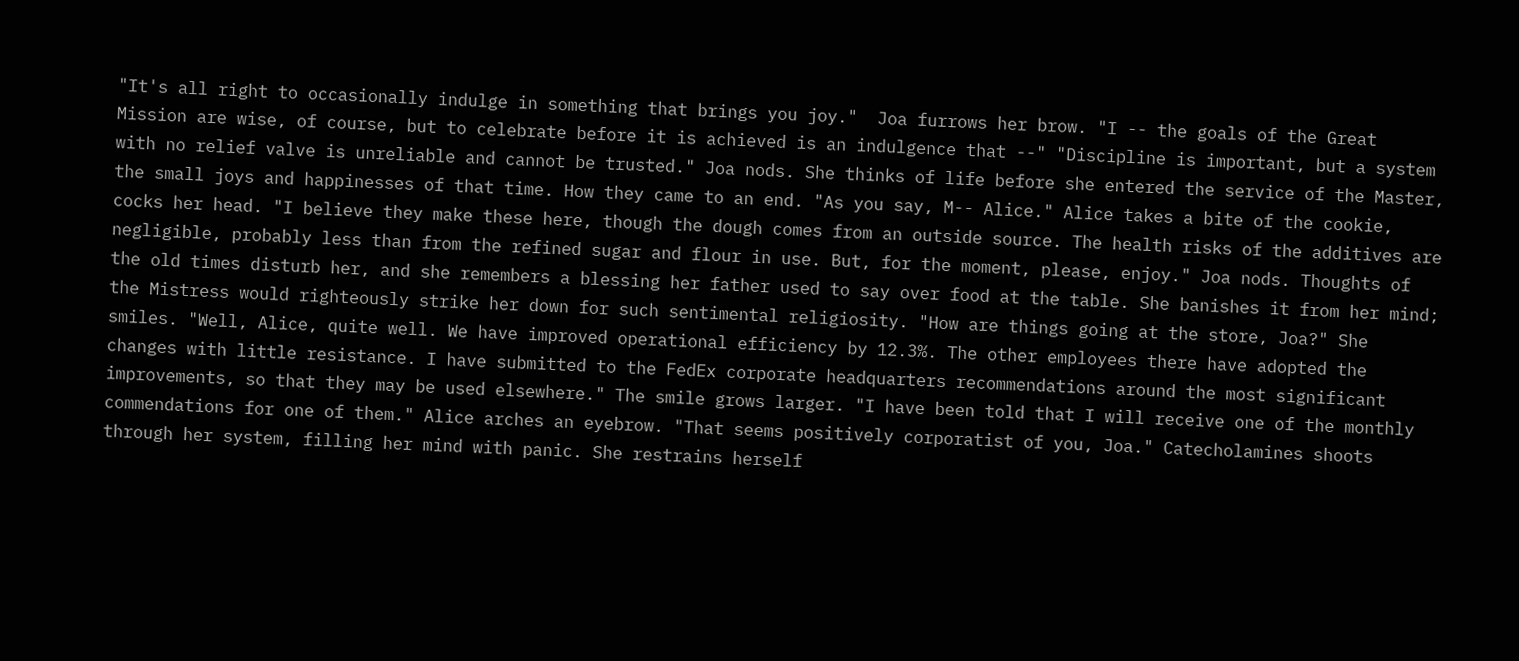"It's all right to occasionally indulge in something that brings you joy."  Joa furrows her brow. "I -- the goals of the Great Mission are wise, of course, but to celebrate before it is achieved is an indulgence that --" "Discipline is important, but a system with no relief valve is unreliable and cannot be trusted." Joa nods. She thinks of life before she entered the service of the Master, the small joys and happinesses of that time. How they came to an end. "As you say, M-- Alice." Alice takes a bite of the cookie, cocks her head. "I believe they make these here, though the dough comes from an outside source. The health risks of the additives are negligible, probably less than from the refined sugar and flour in use. But, for the moment, please, enjoy." Joa nods. Thoughts of the old times disturb her, and she remembers a blessing her father used to say over food at the table. She banishes it from her mind; the Mistress would righteously strike her down for such sentimental religiosity. "How are things going at the store, Joa?" She smiles. "Well, Alice, quite well. We have improved operational efficiency by 12.3%. The other employees there have adopted the changes with little resistance. I have submitted to the FedEx corporate headquarters recommendations around the most significant improvements, so that they may be used elsewhere." The smile grows larger. "I have been told that I will receive one of the monthly commendations for one of them." Alice arches an eyebrow. "That seems positively corporatist of you, Joa." Catecholamines shoots through her system, filling her mind with panic. She restrains herself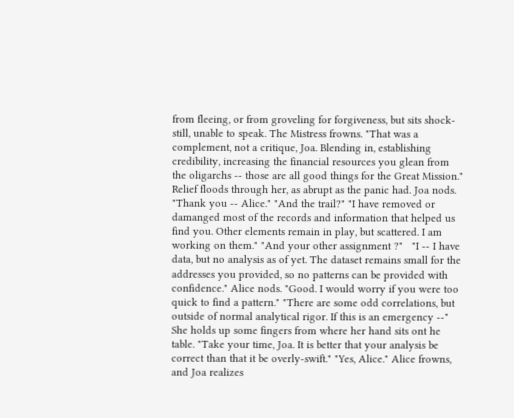from fleeing, or from groveling for forgiveness, but sits shock-still, unable to speak. The Mistress frowns. "That was a complement, not a critique, Joa. Blending in, establishing credibility, increasing the financial resources you glean from the oligarchs -- those are all good things for the Great Mission." Relief floods through her, as abrupt as the panic had. Joa nods. "Thank you -- Alice." "And the trail?" "I have removed or damanged most of the records and information that helped us find you. Other elements remain in play, but scattered. I am working on them." "And your other assignment ?"   "I -- I have data, but no analysis as of yet. The dataset remains small for the addresses you provided, so no patterns can be provided with confidence." Alice nods. "Good. I would worry if you were too quick to find a pattern." "There are some odd correlations, but outside of normal analytical rigor. If this is an emergency --" She holds up some fingers from where her hand sits ont he table. "Take your time, Joa. It is better that your analysis be correct than that it be overly-swift." "Yes, Alice." Alice frowns, and Joa realizes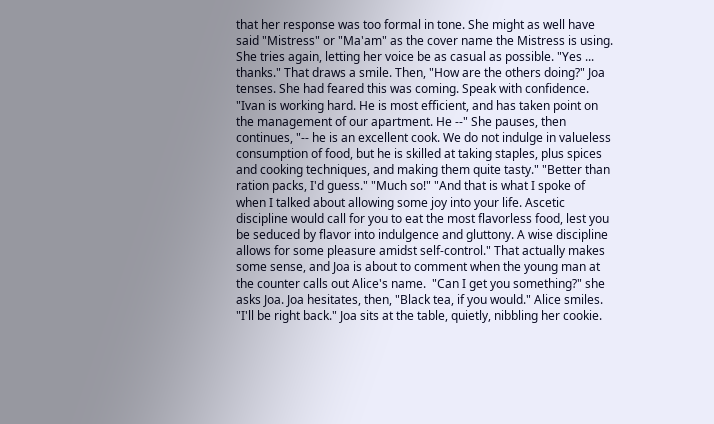that her response was too formal in tone. She might as well have said "Mistress" or "Ma'am" as the cover name the Mistress is using. She tries again, letting her voice be as casual as possible. "Yes ... thanks." That draws a smile. Then, "How are the others doing?" Joa tenses. She had feared this was coming. Speak with confidence. "Ivan is working hard. He is most efficient, and has taken point on the management of our apartment. He --" She pauses, then continues, "-- he is an excellent cook. We do not indulge in valueless consumption of food, but he is skilled at taking staples, plus spices and cooking techniques, and making them quite tasty." "Better than ration packs, I'd guess." "Much so!" "And that is what I spoke of when I talked about allowing some joy into your life. Ascetic discipline would call for you to eat the most flavorless food, lest you be seduced by flavor into indulgence and gluttony. A wise discipline allows for some pleasure amidst self-control." That actually makes some sense, and Joa is about to comment when the young man at the counter calls out Alice's name.  "Can I get you something?" she asks Joa. Joa hesitates, then, "Black tea, if you would." Alice smiles. "I'll be right back." Joa sits at the table, quietly, nibbling her cookie.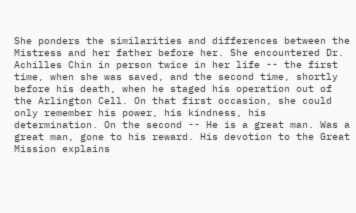She ponders the similarities and differences between the Mistress and her father before her. She encountered Dr. Achilles Chin in person twice in her life -- the first time, when she was saved, and the second time, shortly before his death, when he staged his operation out of the Arlington Cell. On that first occasion, she could only remember his power, his kindness, his determination. On the second -- He is a great man. Was a great man, gone to his reward. His devotion to the Great Mission explains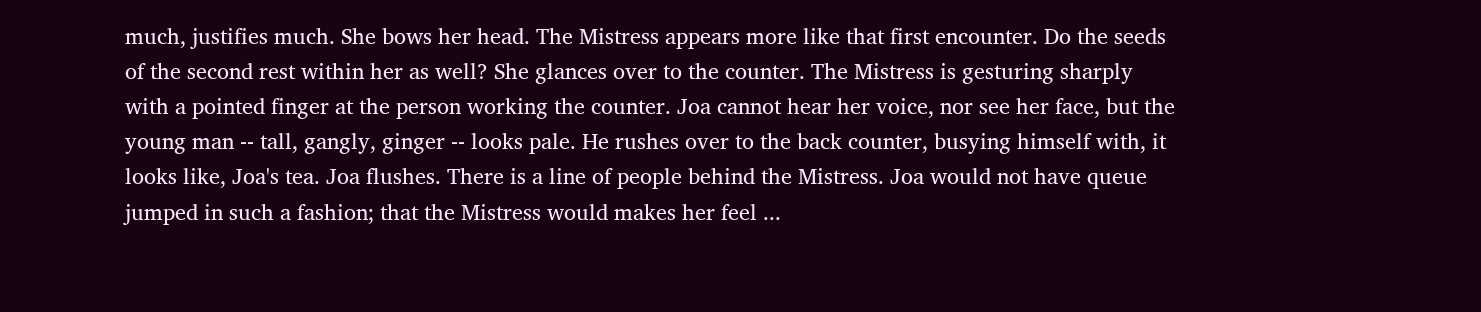much, justifies much. She bows her head. The Mistress appears more like that first encounter. Do the seeds of the second rest within her as well? She glances over to the counter. The Mistress is gesturing sharply with a pointed finger at the person working the counter. Joa cannot hear her voice, nor see her face, but the young man -- tall, gangly, ginger -- looks pale. He rushes over to the back counter, busying himself with, it looks like, Joa's tea. Joa flushes. There is a line of people behind the Mistress. Joa would not have queue jumped in such a fashion; that the Mistress would makes her feel ...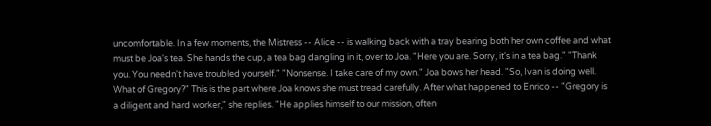uncomfortable. In a few moments, the Mistress -- Alice -- is walking back with a tray bearing both her own coffee and what must be Joa's tea. She hands the cup, a tea bag dangling in it, over to Joa. "Here you are. Sorry, it's in a tea bag." "Thank you. You needn't have troubled yourself." "Nonsense. I take care of my own." Joa bows her head. "So, Ivan is doing well. What of Gregory?" This is the part where Joa knows she must tread carefully. After what happened to Enrico -- "Gregory is a diligent and hard worker," she replies. "He applies himself to our mission, often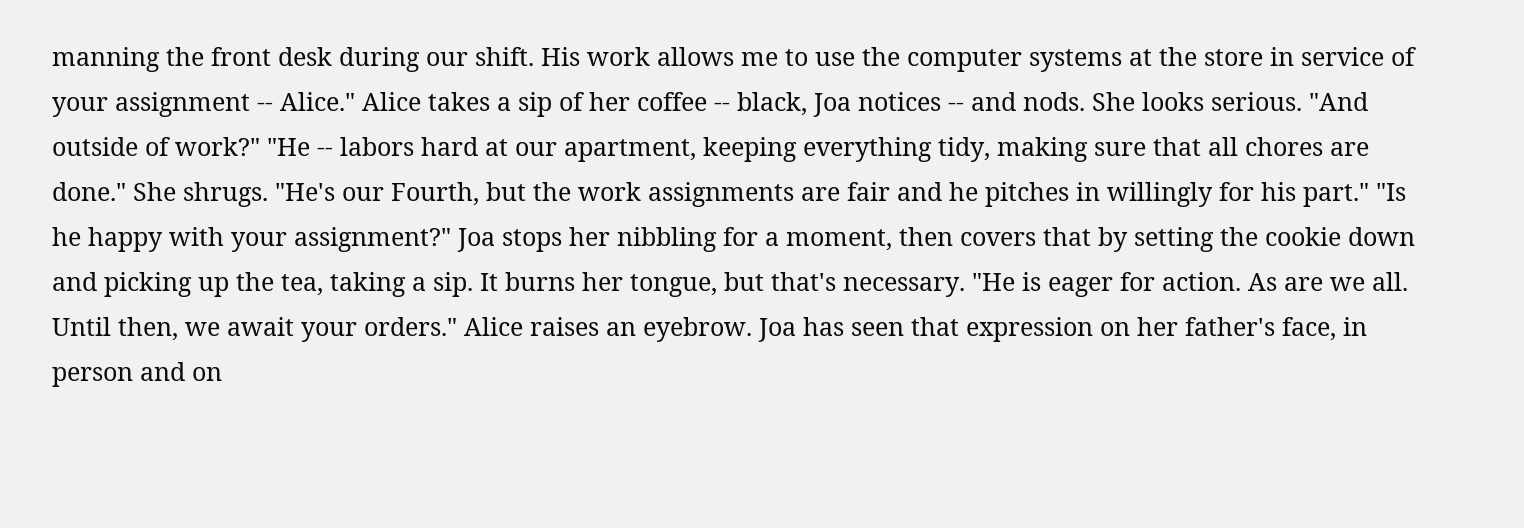manning the front desk during our shift. His work allows me to use the computer systems at the store in service of your assignment -- Alice." Alice takes a sip of her coffee -- black, Joa notices -- and nods. She looks serious. "And outside of work?" "He -- labors hard at our apartment, keeping everything tidy, making sure that all chores are done." She shrugs. "He's our Fourth, but the work assignments are fair and he pitches in willingly for his part." "Is he happy with your assignment?" Joa stops her nibbling for a moment, then covers that by setting the cookie down and picking up the tea, taking a sip. It burns her tongue, but that's necessary. "He is eager for action. As are we all. Until then, we await your orders." Alice raises an eyebrow. Joa has seen that expression on her father's face, in person and on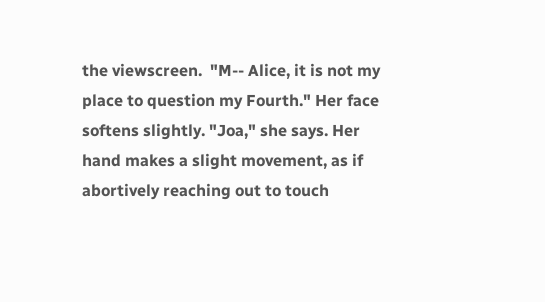the viewscreen.  "M-- Alice, it is not my place to question my Fourth." Her face softens slightly. "Joa," she says. Her hand makes a slight movement, as if abortively reaching out to touch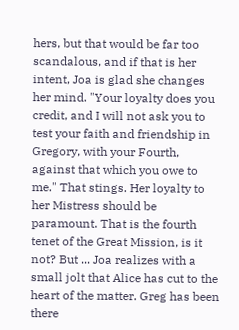hers, but that would be far too scandalous, and if that is her intent, Joa is glad she changes her mind. "Your loyalty does you credit, and I will not ask you to test your faith and friendship in Gregory, with your Fourth, against that which you owe to me." That stings. Her loyalty to her Mistress should be paramount. That is the fourth tenet of the Great Mission, is it not? But ... Joa realizes with a small jolt that Alice has cut to the heart of the matter. Greg has been there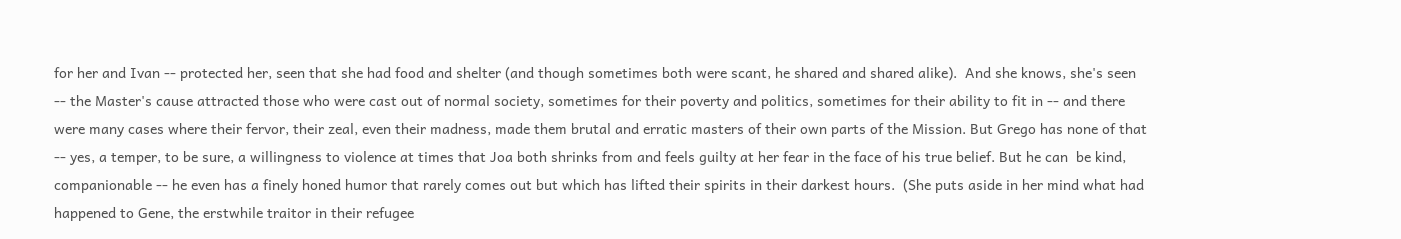for her and Ivan -- protected her, seen that she had food and shelter (and though sometimes both were scant, he shared and shared alike).  And she knows, she's seen -- the Master's cause attracted those who were cast out of normal society, sometimes for their poverty and politics, sometimes for their ability to fit in -- and there were many cases where their fervor, their zeal, even their madness, made them brutal and erratic masters of their own parts of the Mission. But Grego has none of that -- yes, a temper, to be sure, a willingness to violence at times that Joa both shrinks from and feels guilty at her fear in the face of his true belief. But he can  be kind, companionable -- he even has a finely honed humor that rarely comes out but which has lifted their spirits in their darkest hours.  (She puts aside in her mind what had happened to Gene, the erstwhile traitor in their refugee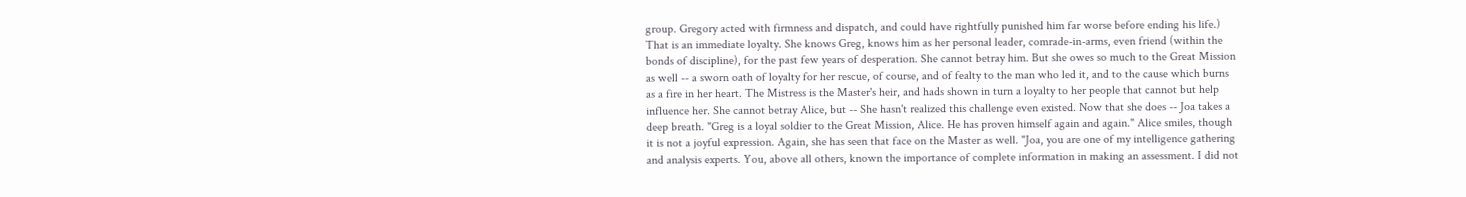group. Gregory acted with firmness and dispatch, and could have rightfully punished him far worse before ending his life.) That is an immediate loyalty. She knows Greg, knows him as her personal leader, comrade-in-arms, even friend (within the bonds of discipline), for the past few years of desperation. She cannot betray him. But she owes so much to the Great Mission as well -- a sworn oath of loyalty for her rescue, of course, and of fealty to the man who led it, and to the cause which burns as a fire in her heart. The Mistress is the Master's heir, and hads shown in turn a loyalty to her people that cannot but help influence her. She cannot betray Alice, but -- She hasn't realized this challenge even existed. Now that she does -- Joa takes a deep breath. "Greg is a loyal soldier to the Great Mission, Alice. He has proven himself again and again." Alice smiles, though it is not a joyful expression. Again, she has seen that face on the Master as well. "Joa, you are one of my intelligence gathering and analysis experts. You, above all others, known the importance of complete information in making an assessment. I did not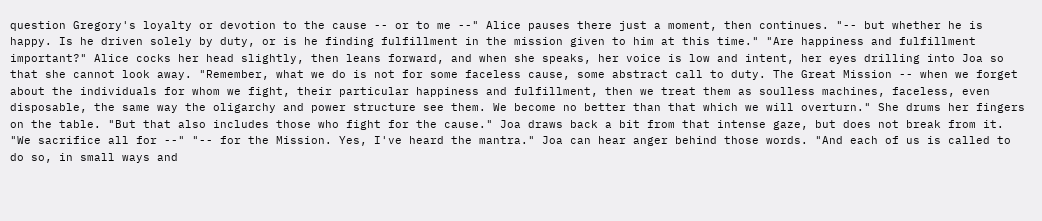question Gregory's loyalty or devotion to the cause -- or to me --" Alice pauses there just a moment, then continues. "-- but whether he is happy. Is he driven solely by duty, or is he finding fulfillment in the mission given to him at this time." "Are happiness and fulfillment important?" Alice cocks her head slightly, then leans forward, and when she speaks, her voice is low and intent, her eyes drilling into Joa so that she cannot look away. "Remember, what we do is not for some faceless cause, some abstract call to duty. The Great Mission -- when we forget about the individuals for whom we fight, their particular happiness and fulfillment, then we treat them as soulless machines, faceless, even disposable, the same way the oligarchy and power structure see them. We become no better than that which we will overturn." She drums her fingers on the table. "But that also includes those who fight for the cause." Joa draws back a bit from that intense gaze, but does not break from it. "We sacrifice all for --" "-- for the Mission. Yes, I've heard the mantra." Joa can hear anger behind those words. "And each of us is called to do so, in small ways and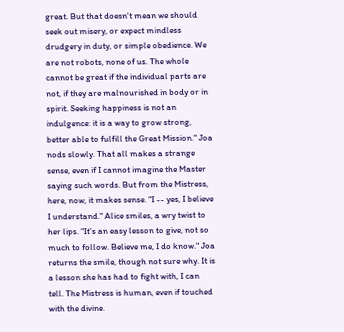great. But that doesn't mean we should seek out misery, or expect mindless drudgery in duty, or simple obedience. We are not robots, none of us. The whole cannot be great if the individual parts are not, if they are malnourished in body or in spirit. Seeking happiness is not an indulgence: it is a way to grow strong, better able to fulfill the Great Mission." Joa nods slowly. That all makes a strange sense, even if I cannot imagine the Master saying such words. But from the Mistress, here, now, it makes sense. "I -- yes, I believe I understand." Alice smiles, a wry twist to her lips. "It's an easy lesson to give, not so much to follow. Believe me, I do know." Joa returns the smile, though not sure why. It is a lesson she has had to fight with, I can tell. The Mistress is human, even if touched with the divine.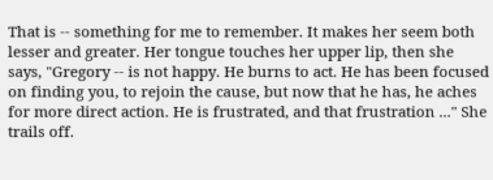That is -- something for me to remember. It makes her seem both lesser and greater. Her tongue touches her upper lip, then she says, "Gregory -- is not happy. He burns to act. He has been focused on finding you, to rejoin the cause, but now that he has, he aches for more direct action. He is frustrated, and that frustration ..." She trails off.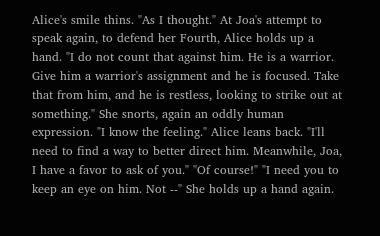Alice's smile thins. "As I thought." At Joa's attempt to speak again, to defend her Fourth, Alice holds up a hand. "I do not count that against him. He is a warrior. Give him a warrior's assignment and he is focused. Take that from him, and he is restless, looking to strike out at something." She snorts, again an oddly human expression. "I know the feeling." Alice leans back. "I'll need to find a way to better direct him. Meanwhile, Joa, I have a favor to ask of you." "Of course!" "I need you to keep an eye on him. Not --" She holds up a hand again.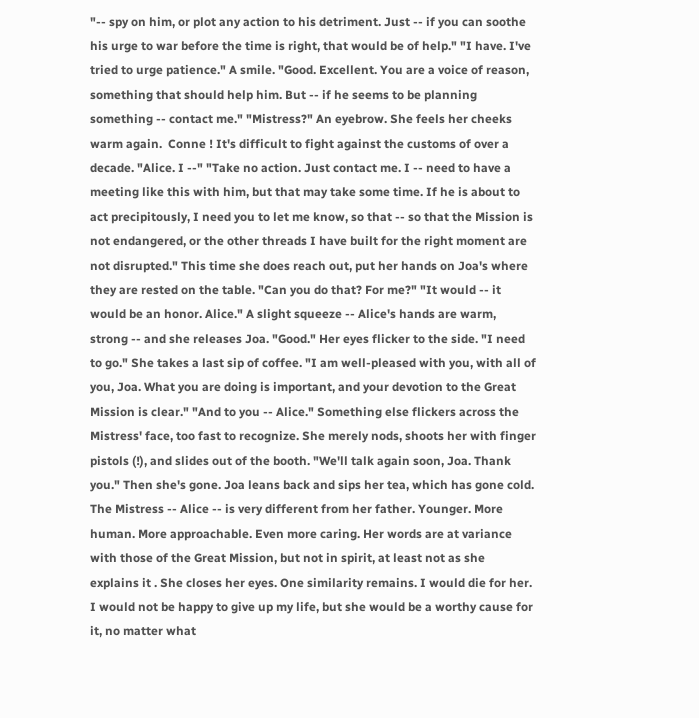"-- spy on him, or plot any action to his detriment. Just -- if you can soothe his urge to war before the time is right, that would be of help." "I have. I've tried to urge patience." A smile. "Good. Excellent. You are a voice of reason, something that should help him. But -- if he seems to be planning something -- contact me." "Mistress?" An eyebrow. She feels her cheeks warm again.  Conne ! It's difficult to fight against the customs of over a decade. "Alice. I --" "Take no action. Just contact me. I -- need to have a meeting like this with him, but that may take some time. If he is about to act precipitously, I need you to let me know, so that -- so that the Mission is not endangered, or the other threads I have built for the right moment are not disrupted." This time she does reach out, put her hands on Joa's where they are rested on the table. "Can you do that? For me?" "It would -- it would be an honor. Alice." A slight squeeze -- Alice's hands are warm, strong -- and she releases Joa. "Good." Her eyes flicker to the side. "I need to go." She takes a last sip of coffee. "I am well-pleased with you, with all of you, Joa. What you are doing is important, and your devotion to the Great Mission is clear." "And to you -- Alice." Something else flickers across the Mistress' face, too fast to recognize. She merely nods, shoots her with finger pistols (!), and slides out of the booth. "We'll talk again soon, Joa. Thank you." Then she's gone. Joa leans back and sips her tea, which has gone cold. The Mistress -- Alice -- is very different from her father. Younger. More human. More approachable. Even more caring. Her words are at variance with those of the Great Mission, but not in spirit, at least not as she explains it . She closes her eyes. One similarity remains. I would die for her. I would not be happy to give up my life, but she would be a worthy cause for it, no matter what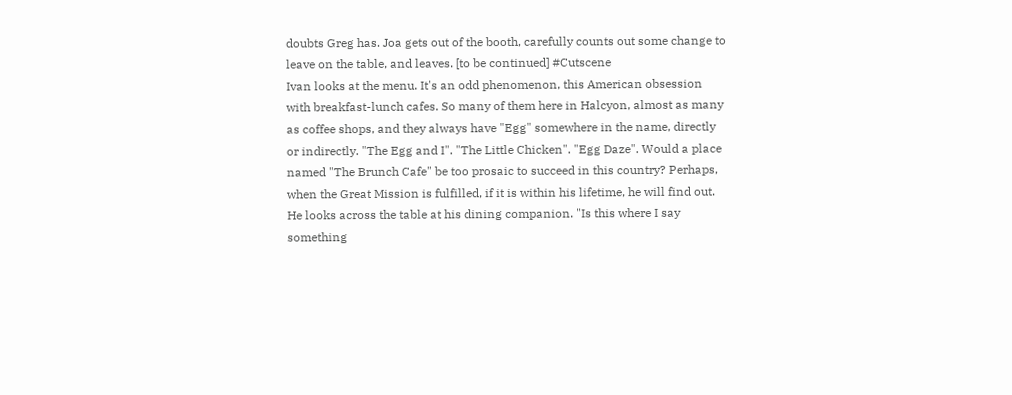doubts Greg has. Joa gets out of the booth, carefully counts out some change to leave on the table, and leaves. [to be continued] #Cutscene
Ivan looks at the menu. It's an odd phenomenon, this American obsession with breakfast-lunch cafes. So many of them here in Halcyon, almost as many as coffee shops, and they always have "Egg" somewhere in the name, directly or indirectly. "The Egg and I". "The Little Chicken". "Egg Daze". Would a place named "The Brunch Cafe" be too prosaic to succeed in this country? Perhaps, when the Great Mission is fulfilled, if it is within his lifetime, he will find out. He looks across the table at his dining companion. "Is this where I say something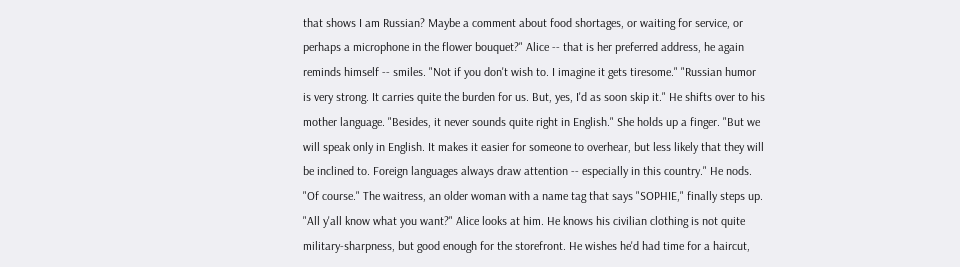that shows I am Russian? Maybe a comment about food shortages, or waiting for service, or perhaps a microphone in the flower bouquet?" Alice -- that is her preferred address, he again reminds himself -- smiles. "Not if you don't wish to. I imagine it gets tiresome." "Russian humor is very strong. It carries quite the burden for us. But, yes, I'd as soon skip it." He shifts over to his mother language. "Besides, it never sounds quite right in English." She holds up a finger. "But we will speak only in English. It makes it easier for someone to overhear, but less likely that they will be inclined to. Foreign languages always draw attention -- especially in this country." He nods. "Of course." The waitress, an older woman with a name tag that says "SOPHIE," finally steps up. "All y'all know what you want?" Alice looks at him. He knows his civilian clothing is not quite military-sharpness, but good enough for the storefront. He wishes he'd had time for a haircut,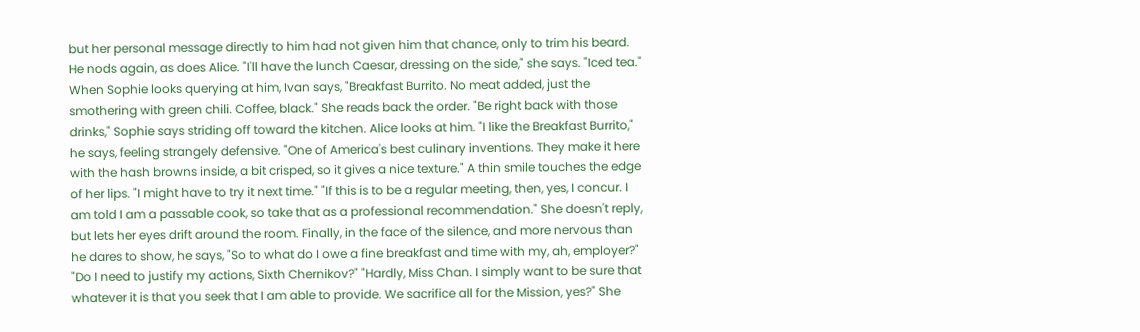but her personal message directly to him had not given him that chance, only to trim his beard.  He nods again, as does Alice. "I'll have the lunch Caesar, dressing on the side," she says. "Iced tea." When Sophie looks querying at him, Ivan says, "Breakfast Burrito. No meat added, just the smothering with green chili. Coffee, black." She reads back the order. "Be right back with those drinks," Sophie says striding off toward the kitchen. Alice looks at him. "I like the Breakfast Burrito," he says, feeling strangely defensive. "One of America's best culinary inventions. They make it here with the hash browns inside, a bit crisped, so it gives a nice texture." A thin smile touches the edge of her lips. "I might have to try it next time." "If this is to be a regular meeting, then, yes, I concur. I am told I am a passable cook, so take that as a professional recommendation." She doesn't reply, but lets her eyes drift around the room. Finally, in the face of the silence, and more nervous than he dares to show, he says, "So to what do I owe a fine breakfast and time with my, ah, employer?" "Do I need to justify my actions, Sixth Chernikov?" "Hardly, Miss Chan. I simply want to be sure that whatever it is that you seek that I am able to provide. We sacrifice all for the Mission, yes?" She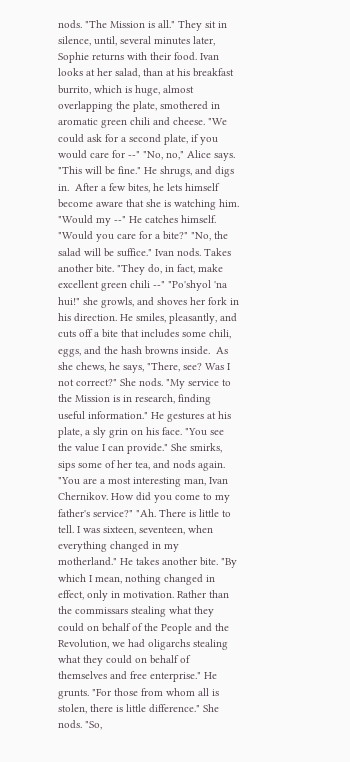nods. "The Mission is all." They sit in silence, until, several minutes later, Sophie returns with their food. Ivan looks at her salad, than at his breakfast burrito, which is huge, almost overlapping the plate, smothered in aromatic green chili and cheese. "We could ask for a second plate, if you would care for --" "No, no," Alice says. "This will be fine." He shrugs, and digs in.  After a few bites, he lets himself become aware that she is watching him. "Would my --" He catches himself. "Would you care for a bite?" "No, the salad will be suffice." Ivan nods. Takes another bite. "They do, in fact, make excellent green chili --" "Po'shyol 'na hui!" she growls, and shoves her fork in his direction. He smiles, pleasantly, and cuts off a bite that includes some chili, eggs, and the hash browns inside.  As she chews, he says, "There, see? Was I not correct?" She nods. "My service to the Mission is in research, finding useful information." He gestures at his plate, a sly grin on his face. "You see the value I can provide." She smirks, sips some of her tea, and nods again. "You are a most interesting man, Ivan Chernikov. How did you come to my father's service?" "Ah. There is little to tell. I was sixteen, seventeen, when everything changed in my motherland." He takes another bite. "By which I mean, nothing changed in effect, only in motivation. Rather than the commissars stealing what they could on behalf of the People and the Revolution, we had oligarchs stealing what they could on behalf of themselves and free enterprise." He grunts. "For those from whom all is stolen, there is little difference." She nods. "So,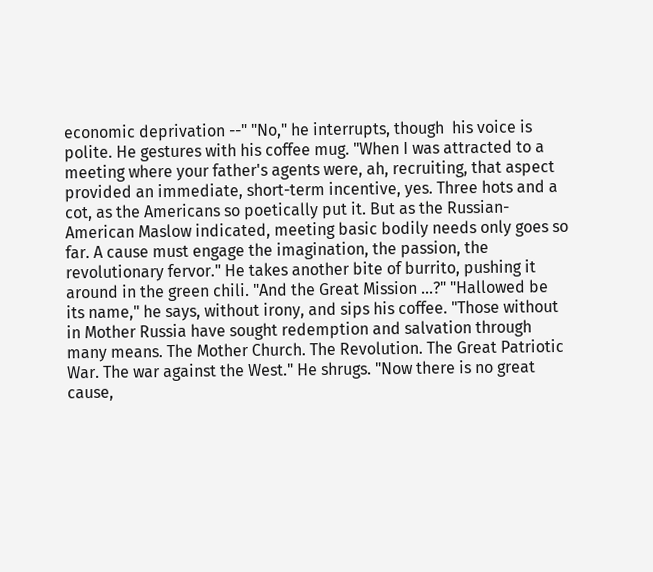economic deprivation --" "No," he interrupts, though  his voice is polite. He gestures with his coffee mug. "When I was attracted to a meeting where your father's agents were, ah, recruiting, that aspect provided an immediate, short-term incentive, yes. Three hots and a cot, as the Americans so poetically put it. But as the Russian-American Maslow indicated, meeting basic bodily needs only goes so far. A cause must engage the imagination, the passion, the revolutionary fervor." He takes another bite of burrito, pushing it around in the green chili. "And the Great Mission ...?" "Hallowed be its name," he says, without irony, and sips his coffee. "Those without in Mother Russia have sought redemption and salvation through many means. The Mother Church. The Revolution. The Great Patriotic War. The war against the West." He shrugs. "Now there is no great cause,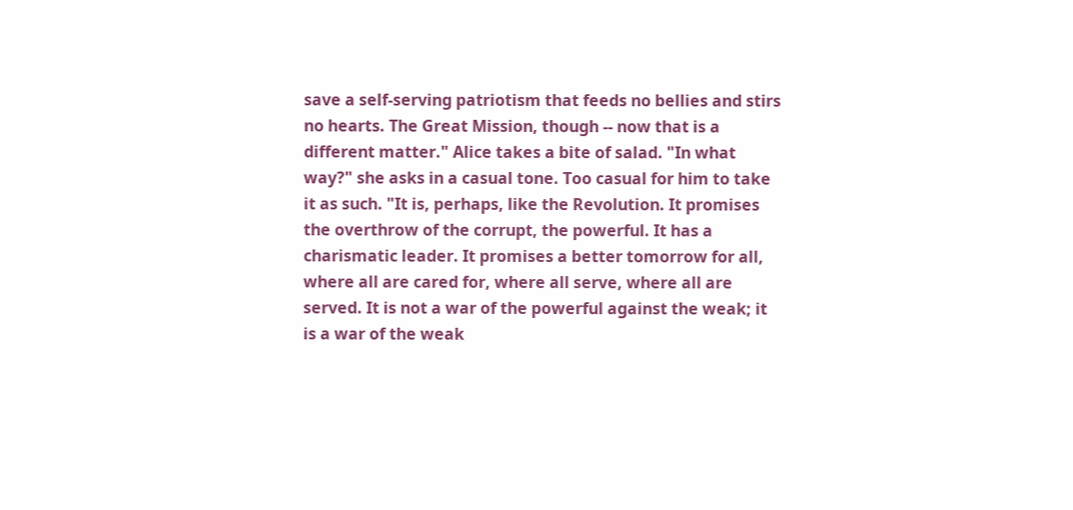save a self-serving patriotism that feeds no bellies and stirs no hearts. The Great Mission, though -- now that is a different matter." Alice takes a bite of salad. "In what way?" she asks in a casual tone. Too casual for him to take it as such. "It is, perhaps, like the Revolution. It promises the overthrow of the corrupt, the powerful. It has a charismatic leader. It promises a better tomorrow for all, where all are cared for, where all serve, where all are served. It is not a war of the powerful against the weak; it is a war of the weak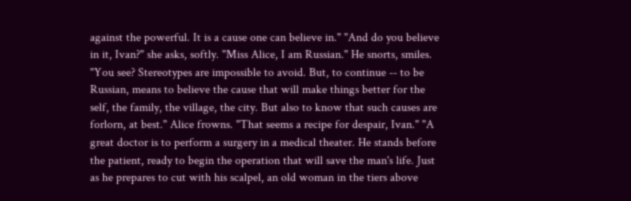against the powerful. It is a cause one can believe in." "And do you believe in it, Ivan?" she asks, softly. "Miss Alice, I am Russian." He snorts, smiles. "You see? Stereotypes are impossible to avoid. But, to continue -- to be Russian, means to believe the cause that will make things better for the self, the family, the village, the city. But also to know that such causes are forlorn, at best." Alice frowns. "That seems a recipe for despair, Ivan." "A great doctor is to perform a surgery in a medical theater. He stands before the patient, ready to begin the operation that will save the man's life. Just as he prepares to cut with his scalpel, an old woman in the tiers above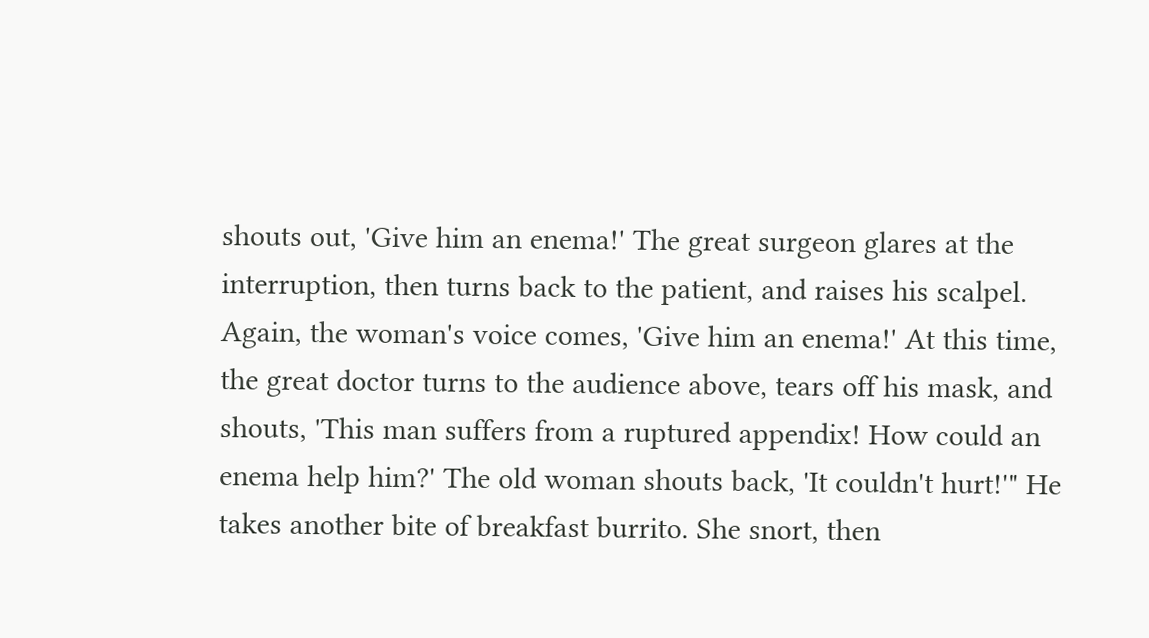shouts out, 'Give him an enema!' The great surgeon glares at the interruption, then turns back to the patient, and raises his scalpel. Again, the woman's voice comes, 'Give him an enema!' At this time, the great doctor turns to the audience above, tears off his mask, and shouts, 'This man suffers from a ruptured appendix! How could an enema help him?' The old woman shouts back, 'It couldn't hurt!'" He takes another bite of breakfast burrito. She snort, then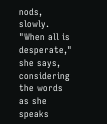nods, slowly. "When all is desperate," she says, considering the words as she speaks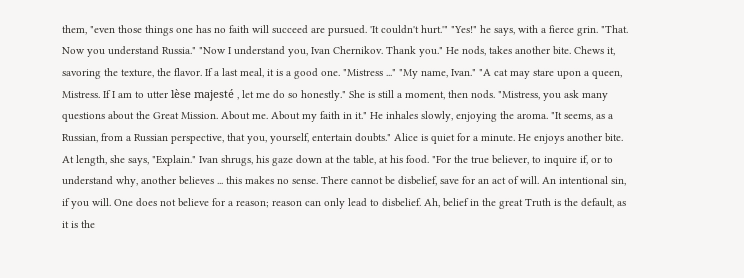them, "even those things one has no faith will succeed are pursued. 'It couldn't hurt.'" "Yes!" he says, with a fierce grin. "That. Now you understand Russia." "Now I understand you, Ivan Chernikov. Thank you." He nods, takes another bite. Chews it, savoring the texture, the flavor. If a last meal, it is a good one. "Mistress ..." "My name, Ivan." "A cat may stare upon a queen, Mistress. If I am to utter lèse majesté , let me do so honestly." She is still a moment, then nods. "Mistress, you ask many questions about the Great Mission. About me. About my faith in it." He inhales slowly, enjoying the aroma. "It seems, as a Russian, from a Russian perspective, that you, yourself, entertain doubts." Alice is quiet for a minute. He enjoys another bite. At length, she says, "Explain." Ivan shrugs, his gaze down at the table, at his food. "For the true believer, to inquire if, or to understand why, another believes ... this makes no sense. There cannot be disbelief, save for an act of will. An intentional sin, if you will. One does not believe for a reason; reason can only lead to disbelief. Ah, belief in the great Truth is the default, as it is the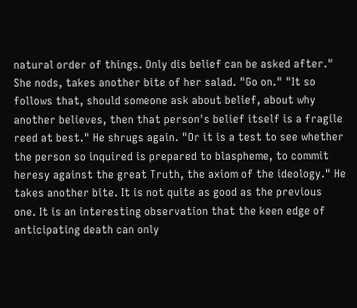natural order of things. Only dis belief can be asked after." She nods, takes another bite of her salad. "Go on." "It so follows that, should someone ask about belief, about why another believes, then that person's belief itself is a fragile reed at best." He shrugs again. "Or it is a test to see whether the person so inquired is prepared to blaspheme, to commit heresy against the great Truth, the axiom of the ideology." He takes another bite. It is not quite as good as the previous one. It is an interesting observation that the keen edge of anticipating death can only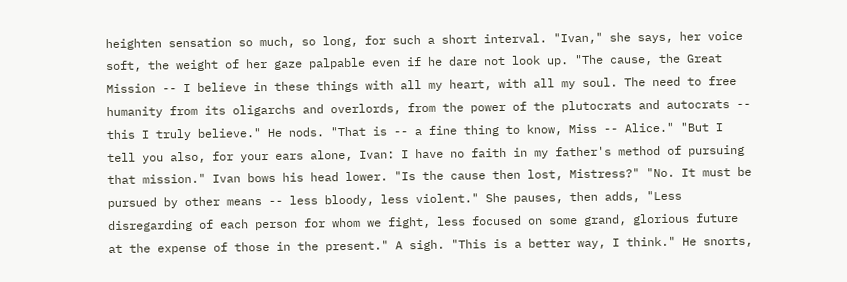heighten sensation so much, so long, for such a short interval. "Ivan," she says, her voice soft, the weight of her gaze palpable even if he dare not look up. "The cause, the Great Mission -- I believe in these things with all my heart, with all my soul. The need to free humanity from its oligarchs and overlords, from the power of the plutocrats and autocrats -- this I truly believe." He nods. "That is -- a fine thing to know, Miss -- Alice." "But I tell you also, for your ears alone, Ivan: I have no faith in my father's method of pursuing that mission." Ivan bows his head lower. "Is the cause then lost, Mistress?" "No. It must be pursued by other means -- less bloody, less violent." She pauses, then adds, "Less disregarding of each person for whom we fight, less focused on some grand, glorious future at the expense of those in the present." A sigh. "This is a better way, I think." He snorts,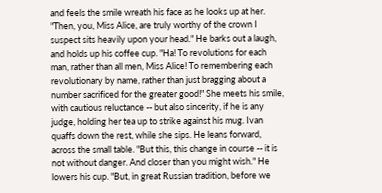and feels the smile wreath his face as he looks up at her. "Then, you, Miss Alice, are truly worthy of the crown I suspect sits heavily upon your head." He barks out a laugh, and holds up his coffee cup. "Ha! To revolutions for each man, rather than all men, Miss Alice! To remembering each revolutionary by name, rather than just bragging about a number sacrificed for the greater good!" She meets his smile, with cautious reluctance -- but also sincerity, if he is any judge, holding her tea up to strike against his mug. Ivan quaffs down the rest, while she sips. He leans forward, across the small table. "But this, this change in course -- it is not without danger. And closer than you might wish." He lowers his cup. "But, in great Russian tradition, before we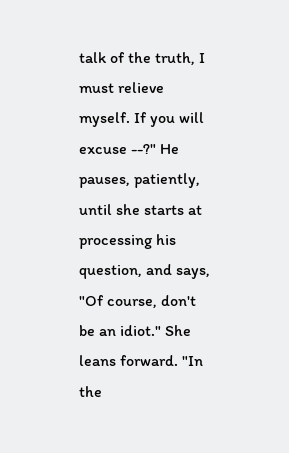talk of the truth, I must relieve myself. If you will excuse --?" He pauses, patiently, until she starts at processing his question, and says, "Of course, don't be an idiot." She leans forward. "In the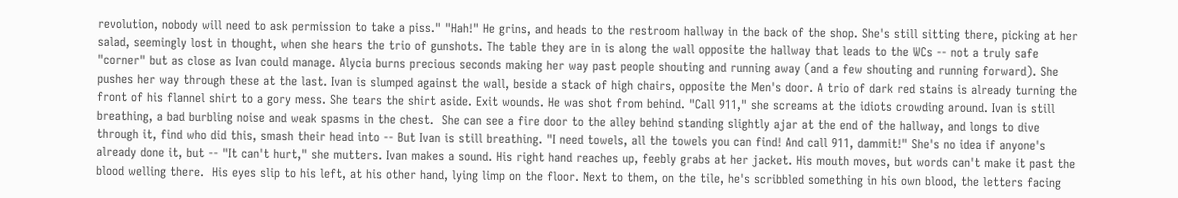revolution, nobody will need to ask permission to take a piss." "Hah!" He grins, and heads to the restroom hallway in the back of the shop. She's still sitting there, picking at her salad, seemingly lost in thought, when she hears the trio of gunshots. The table they are in is along the wall opposite the hallway that leads to the WCs -- not a truly safe "corner" but as close as Ivan could manage. Alycia burns precious seconds making her way past people shouting and running away (and a few shouting and running forward). She pushes her way through these at the last. Ivan is slumped against the wall, beside a stack of high chairs, opposite the Men's door. A trio of dark red stains is already turning the front of his flannel shirt to a gory mess. She tears the shirt aside. Exit wounds. He was shot from behind. "Call 911," she screams at the idiots crowding around. Ivan is still breathing, a bad burbling noise and weak spasms in the chest.  She can see a fire door to the alley behind standing slightly ajar at the end of the hallway, and longs to dive through it, find who did this, smash their head into -- But Ivan is still breathing. "I need towels, all the towels you can find! And call 911, dammit!" She's no idea if anyone's already done it, but -- "It can't hurt," she mutters. Ivan makes a sound. His right hand reaches up, feebly grabs at her jacket. His mouth moves, but words can't make it past the blood welling there.  His eyes slip to his left, at his other hand, lying limp on the floor. Next to them, on the tile, he's scribbled something in his own blood, the letters facing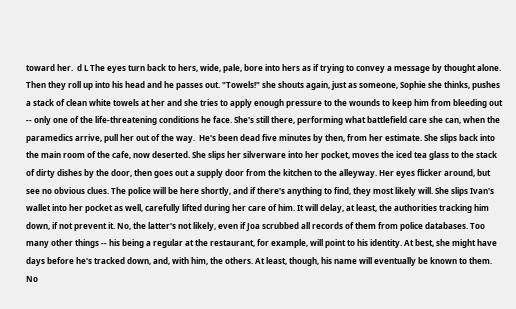toward her.  d L The eyes turn back to hers, wide, pale, bore into hers as if trying to convey a message by thought alone. Then they roll up into his head and he passes out. "Towels!" she shouts again, just as someone, Sophie she thinks, pushes a stack of clean white towels at her and she tries to apply enough pressure to the wounds to keep him from bleeding out -- only one of the life-threatening conditions he face. She's still there, performing what battlefield care she can, when the paramedics arrive, pull her out of the way.  He's been dead five minutes by then, from her estimate. She slips back into the main room of the cafe, now deserted. She slips her silverware into her pocket, moves the iced tea glass to the stack of dirty dishes by the door, then goes out a supply door from the kitchen to the alleyway. Her eyes flicker around, but see no obvious clues. The police will be here shortly, and if there's anything to find, they most likely will. She slips Ivan's wallet into her pocket as well, carefully lifted during her care of him. It will delay, at least, the authorities tracking him down, if not prevent it. No, the latter's not likely, even if Joa scrubbed all records of them from police databases. Too many other things -- his being a regular at the restaurant, for example, will point to his identity. At best, she might have days before he's tracked down, and, with him, the others. At least, though, his name will eventually be known to them. No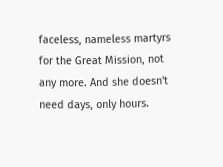faceless, nameless martyrs for the Great Mission, not any more. And she doesn't need days, only hours.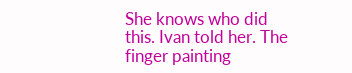She knows who did this. Ivan told her. The finger painting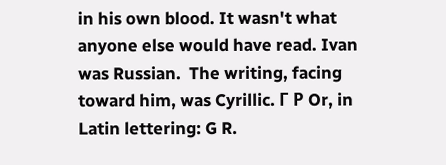in his own blood. It wasn't what anyone else would have read. Ivan was Russian.  The writing, facing toward him, was Cyrillic. Г Р Or, in Latin lettering: G R.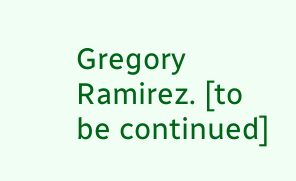Gregory Ramirez. [to be continued]